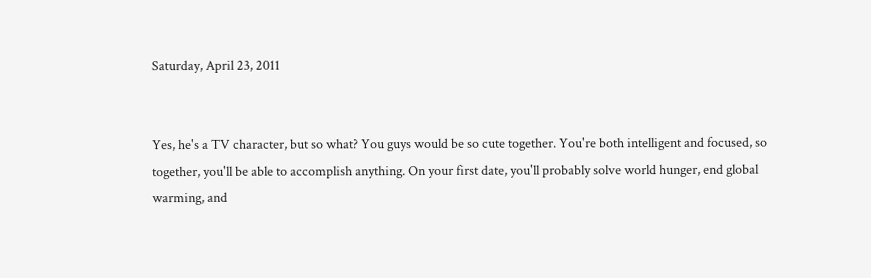Saturday, April 23, 2011


Yes, he's a TV character, but so what? You guys would be so cute together. You're both intelligent and focused, so together, you'll be able to accomplish anything. On your first date, you'll probably solve world hunger, end global warming, and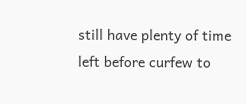still have plenty of time left before curfew to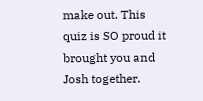make out. This quiz is SO proud it brought you and Josh together.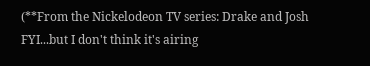(**From the Nickelodeon TV series: Drake and Josh FYI...but I don't think it's airing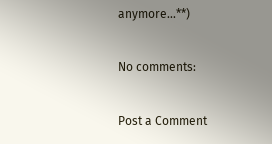anymore...**)

No comments:

Post a Comment